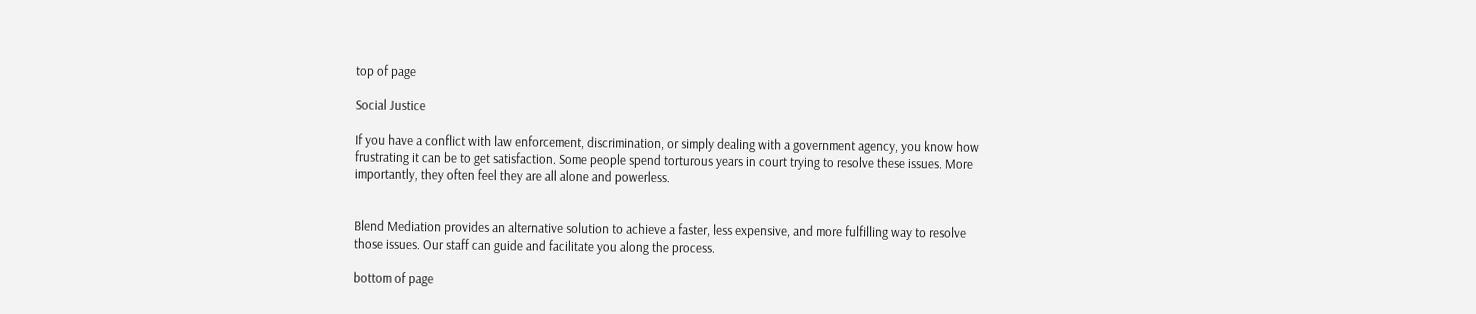top of page

Social Justice

If you have a conflict with law enforcement, discrimination, or simply dealing with a government agency, you know how frustrating it can be to get satisfaction. Some people spend torturous years in court trying to resolve these issues. More importantly, they often feel they are all alone and powerless.


Blend Mediation provides an alternative solution to achieve a faster, less expensive, and more fulfilling way to resolve those issues. Our staff can guide and facilitate you along the process.

bottom of page